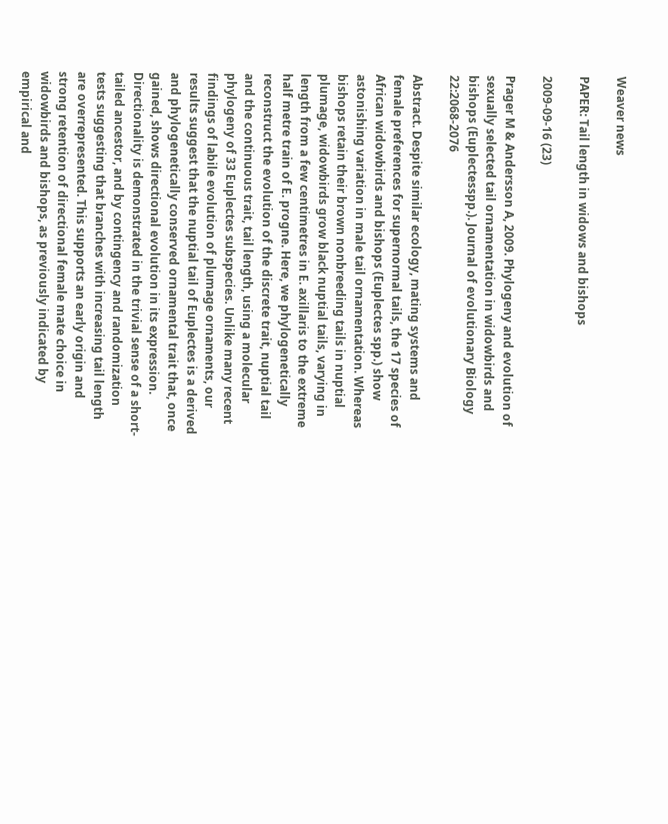Weaver news

PAPER: Tail length in widows and bishops

2009-09-16 (23)

Prager M & Andersson A, 2009. Phylogeny and evolution of sexually selected tail ornamentation in widowbirds and bishops (Euplectesspp.). Journal of evolutionary Biology 22:2068-2076

Abstract. Despite similar ecology, mating systems and female preferences for supernormal tails, the 17 species of African widowbirds and bishops (Euplectes spp.) show astonishing variation in male tail ornamentation. Whereas bishops retain their brown nonbreeding tails in nuptial plumage, widowbirds grow black nuptial tails, varying in length from a few centimetres in E. axillaris to the extreme half metre train of E. progne. Here, we phylogenetically reconstruct the evolution of the discrete trait, nuptial tail and the continuous trait, tail length, using a molecular phylogeny of 33 Euplectes subspecies. Unlike many recent findings of labile evolution of plumage ornaments, our results suggest that the nuptial tail of Euplectes is a derived and phylogenetically conserved ornamental trait that, once gained, shows directional evolution in its expression. Directionality is demonstrated in the trivial sense of a short-tailed ancestor, and by contingency and randomization tests suggesting that branches with increasing tail length are overrepresented. This supports an early origin and strong retention of directional female mate choice in widowbirds and bishops, as previously indicated by empirical and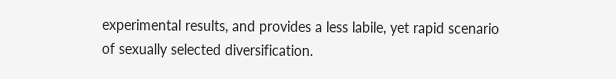experimental results, and provides a less labile, yet rapid scenario of sexually selected diversification.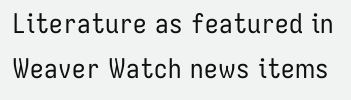Literature as featured in Weaver Watch news items